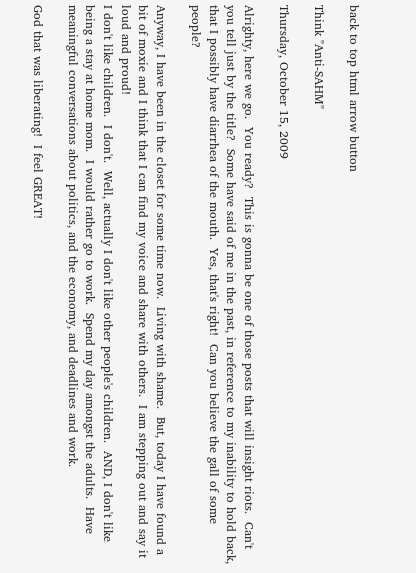back to top html arrow button

Think "Anti-SAHM"

Thursday, October 15, 2009

Alrighty, here we go.  You ready?  This is gonna be one of those posts that will insight riots.  Can't you tell just by the title?  Some have said of me in the past, in reference to my inability to hold back, that I possibly have diarrhea of the mouth.  Yes, that's right!  Can you believe the gall of some people?

Anyway, I have been in the closet for some time now.  Living with shame.  But, today I have found a bit of moxie and I think that I can find my voice and share with others.  I am stepping out and say it loud and proud!
I don't like children.  I don't.  Well, actually I don't like other people's children.  AND, I don't like being a stay at home mom.  I would rather go to work.  Spend my day amongst the adults.  Have meaningful conversations about politics, and the economy, and deadlines and work.

God that was liberating!  I feel GREAT!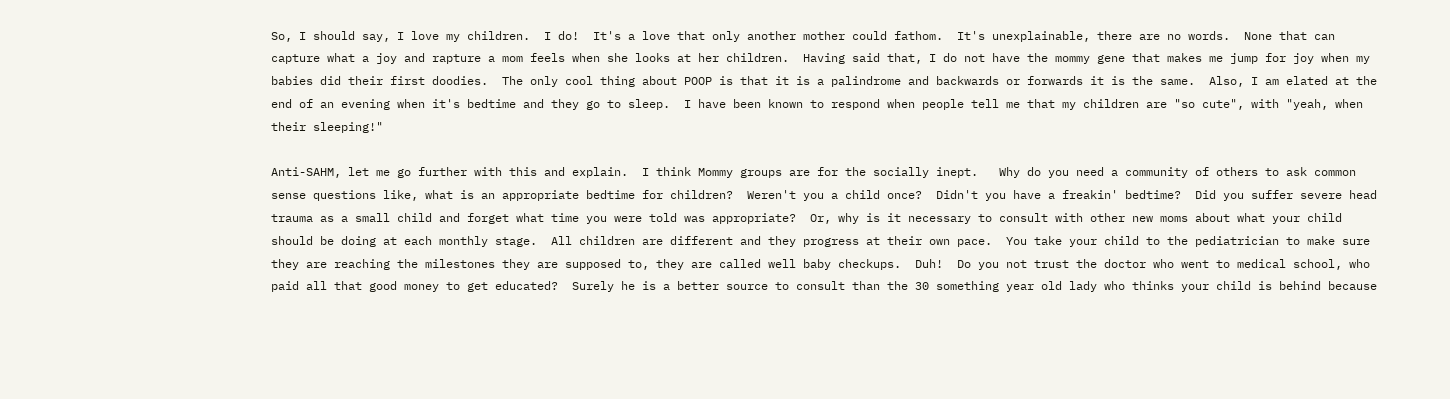So, I should say, I love my children.  I do!  It's a love that only another mother could fathom.  It's unexplainable, there are no words.  None that can capture what a joy and rapture a mom feels when she looks at her children.  Having said that, I do not have the mommy gene that makes me jump for joy when my babies did their first doodies.  The only cool thing about POOP is that it is a palindrome and backwards or forwards it is the same.  Also, I am elated at the end of an evening when it's bedtime and they go to sleep.  I have been known to respond when people tell me that my children are "so cute", with "yeah, when their sleeping!"

Anti-SAHM, let me go further with this and explain.  I think Mommy groups are for the socially inept.   Why do you need a community of others to ask common sense questions like, what is an appropriate bedtime for children?  Weren't you a child once?  Didn't you have a freakin' bedtime?  Did you suffer severe head trauma as a small child and forget what time you were told was appropriate?  Or, why is it necessary to consult with other new moms about what your child should be doing at each monthly stage.  All children are different and they progress at their own pace.  You take your child to the pediatrician to make sure they are reaching the milestones they are supposed to, they are called well baby checkups.  Duh!  Do you not trust the doctor who went to medical school, who paid all that good money to get educated?  Surely he is a better source to consult than the 30 something year old lady who thinks your child is behind because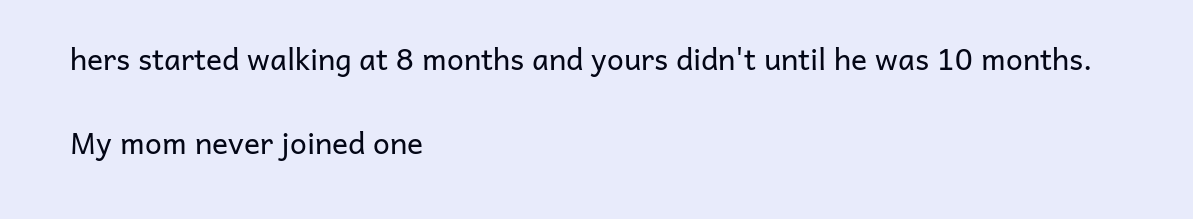hers started walking at 8 months and yours didn't until he was 10 months.

My mom never joined one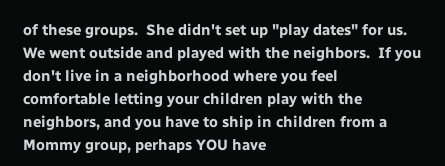of these groups.  She didn't set up "play dates" for us.  We went outside and played with the neighbors.  If you don't live in a neighborhood where you feel comfortable letting your children play with the neighbors, and you have to ship in children from a Mommy group, perhaps YOU have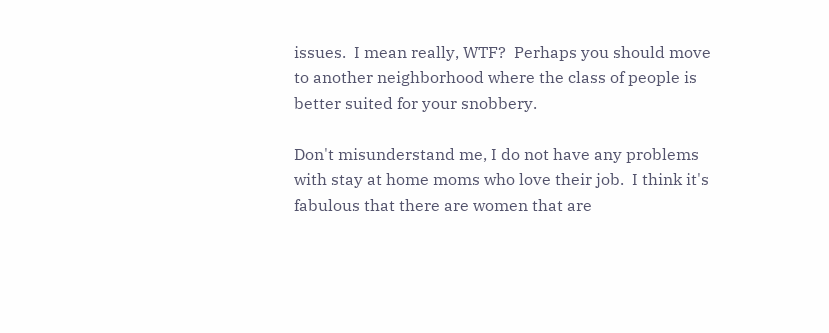issues.  I mean really, WTF?  Perhaps you should move to another neighborhood where the class of people is better suited for your snobbery.

Don't misunderstand me, I do not have any problems with stay at home moms who love their job.  I think it's fabulous that there are women that are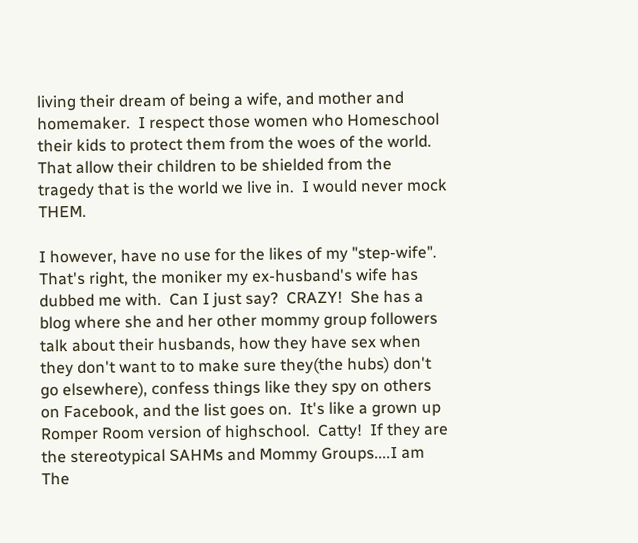living their dream of being a wife, and mother and homemaker.  I respect those women who Homeschool their kids to protect them from the woes of the world.  That allow their children to be shielded from the tragedy that is the world we live in.  I would never mock THEM.

I however, have no use for the likes of my "step-wife".  That's right, the moniker my ex-husband's wife has dubbed me with.  Can I just say?  CRAZY!  She has a blog where she and her other mommy group followers talk about their husbands, how they have sex when they don't want to to make sure they(the hubs) don't go elsewhere), confess things like they spy on others on Facebook, and the list goes on.  It's like a grown up Romper Room version of highschool.  Catty!  If they are the stereotypical SAHMs and Mommy Groups....I am The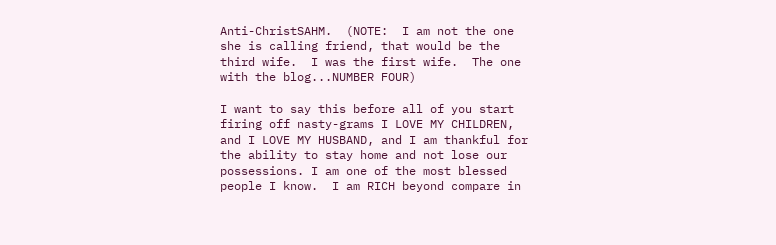Anti-ChristSAHM.  (NOTE:  I am not the one she is calling friend, that would be the third wife.  I was the first wife.  The one with the blog...NUMBER FOUR)

I want to say this before all of you start firing off nasty-grams I LOVE MY CHILDREN, and I LOVE MY HUSBAND, and I am thankful for the ability to stay home and not lose our possessions. I am one of the most blessed people I know.  I am RICH beyond compare in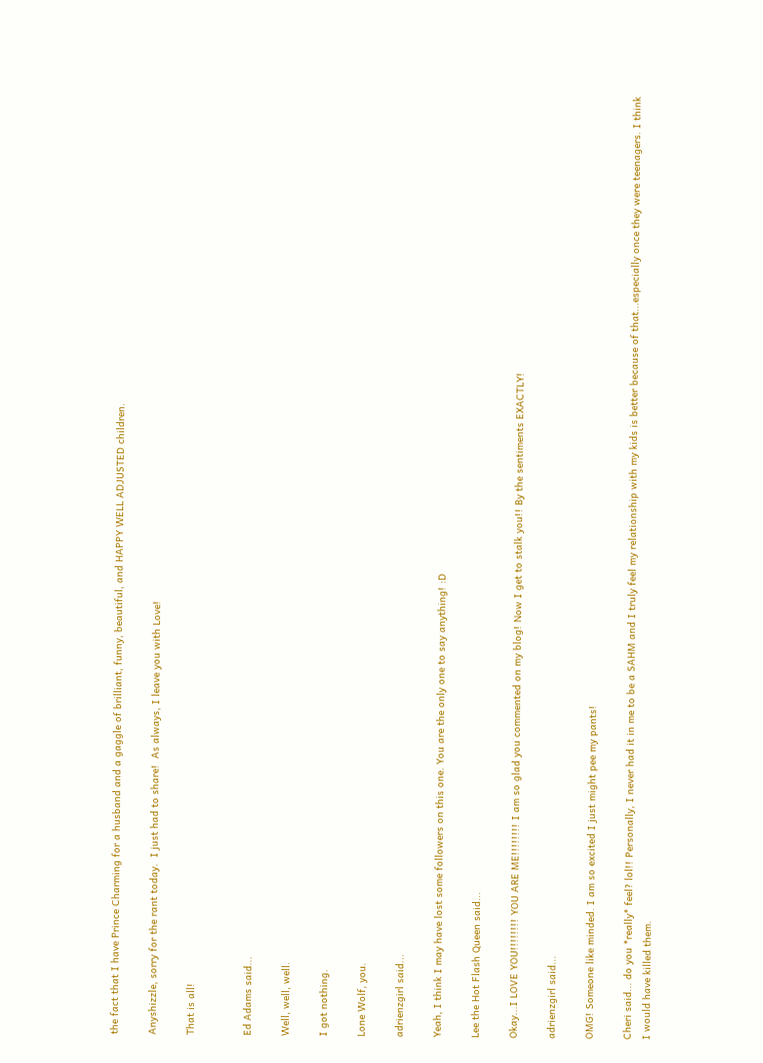the fact that I have Prince Charming for a husband and a gaggle of brilliant, funny, beautiful, and HAPPY WELL ADJUSTED children.

Anyshizzle, sorry for the rant today.  I just had to share!  As always, I leave you with Love!

That is all!


Ed Adams said...

Well, well, well.

I got nothing.

Lone Wolf, you.

adrienzgirl said...

Yeah, I think I may have lost some followers on this one. You are the only one to say anything! :D

Lee the Hot Flash Queen said...

Okay...I LOVE YOU!!!!!!!! YOU ARE ME!!!!!!!! I am so glad you commented on my blog! Now I get to stalk you!! By the sentiments EXACTLY!

adrienzgirl said...

OMG! Someone like minded. I am so excited I just might pee my pants!

Cheri said... do you *really* feel? lol!! Personally, I never had it in me to be a SAHM and I truly feel my relationship with my kids is better because of that...especially once they were teenagers. I think I would have killed them.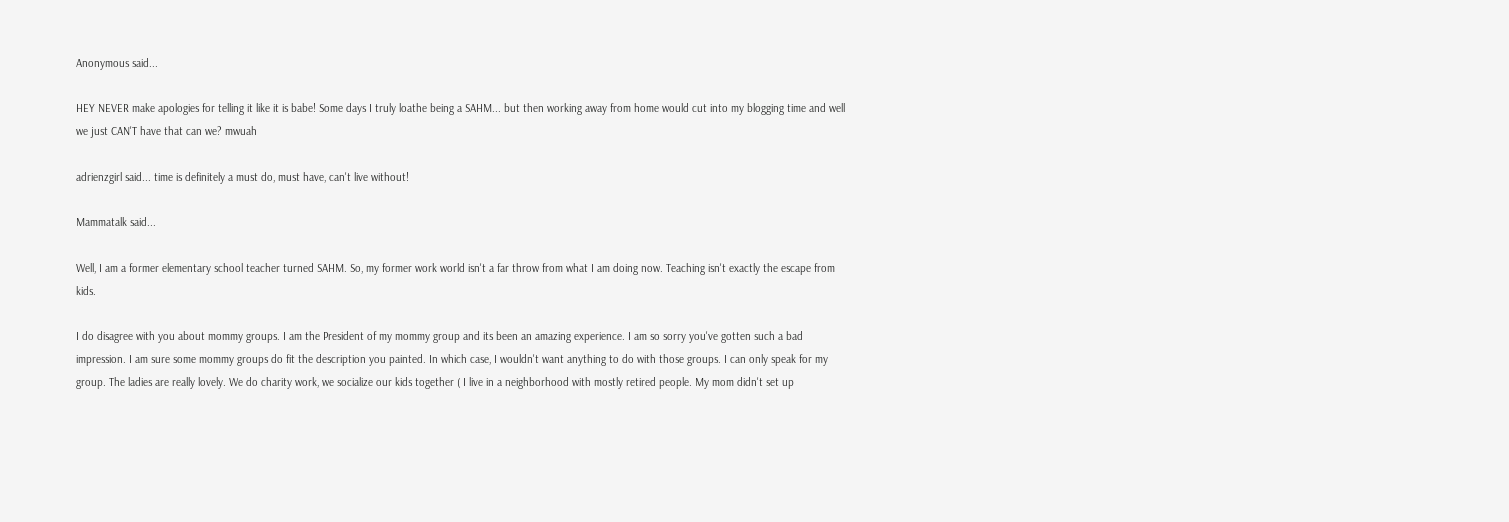Anonymous said...

HEY NEVER make apologies for telling it like it is babe! Some days I truly loathe being a SAHM... but then working away from home would cut into my blogging time and well we just CAN'T have that can we? mwuah

adrienzgirl said... time is definitely a must do, must have, can't live without!

Mammatalk said...

Well, I am a former elementary school teacher turned SAHM. So, my former work world isn't a far throw from what I am doing now. Teaching isn't exactly the escape from kids.

I do disagree with you about mommy groups. I am the President of my mommy group and its been an amazing experience. I am so sorry you've gotten such a bad impression. I am sure some mommy groups do fit the description you painted. In which case, I wouldn't want anything to do with those groups. I can only speak for my group. The ladies are really lovely. We do charity work, we socialize our kids together ( I live in a neighborhood with mostly retired people. My mom didn't set up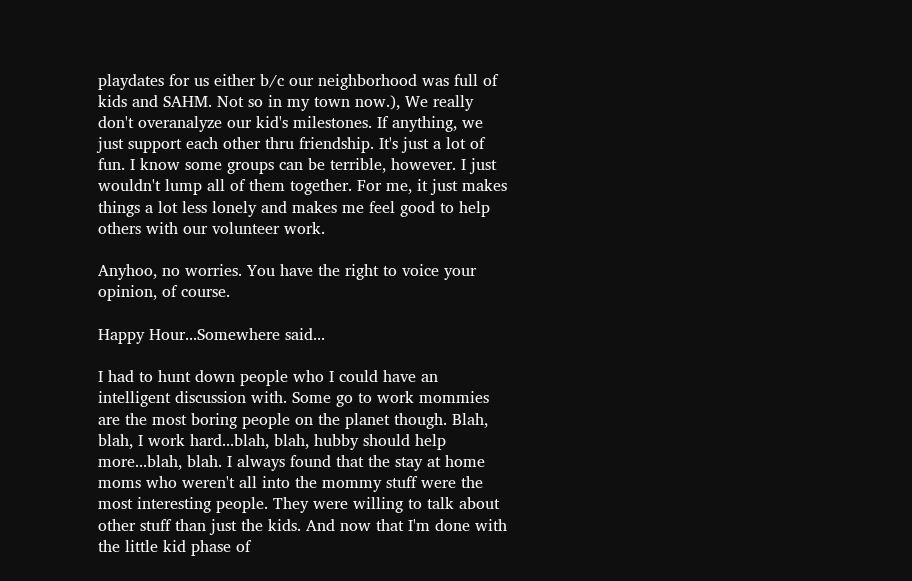playdates for us either b/c our neighborhood was full of kids and SAHM. Not so in my town now.), We really don't overanalyze our kid's milestones. If anything, we just support each other thru friendship. It's just a lot of fun. I know some groups can be terrible, however. I just wouldn't lump all of them together. For me, it just makes things a lot less lonely and makes me feel good to help others with our volunteer work.

Anyhoo, no worries. You have the right to voice your opinion, of course.

Happy Hour...Somewhere said...

I had to hunt down people who I could have an intelligent discussion with. Some go to work mommies are the most boring people on the planet though. Blah, blah, I work hard...blah, blah, hubby should help more...blah, blah. I always found that the stay at home moms who weren't all into the mommy stuff were the most interesting people. They were willing to talk about other stuff than just the kids. And now that I'm done with the little kid phase of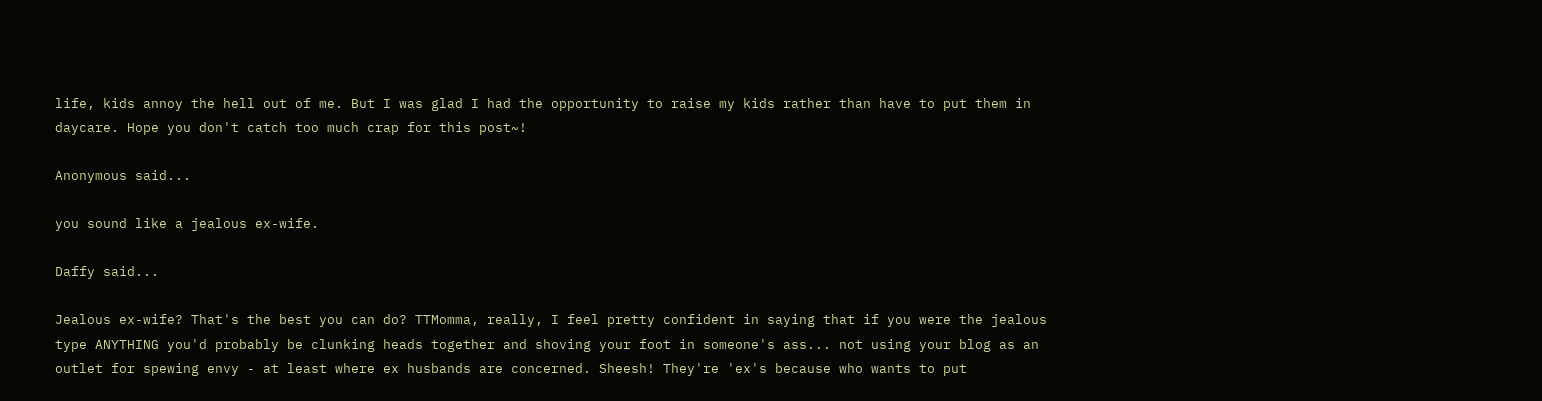life, kids annoy the hell out of me. But I was glad I had the opportunity to raise my kids rather than have to put them in daycare. Hope you don't catch too much crap for this post~!

Anonymous said...

you sound like a jealous ex-wife.

Daffy said...

Jealous ex-wife? That's the best you can do? TTMomma, really, I feel pretty confident in saying that if you were the jealous type ANYTHING you'd probably be clunking heads together and shoving your foot in someone's ass... not using your blog as an outlet for spewing envy - at least where ex husbands are concerned. Sheesh! They're 'ex's because who wants to put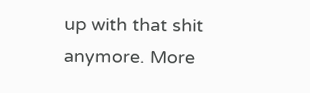up with that shit anymore. More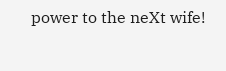power to the neXt wife!